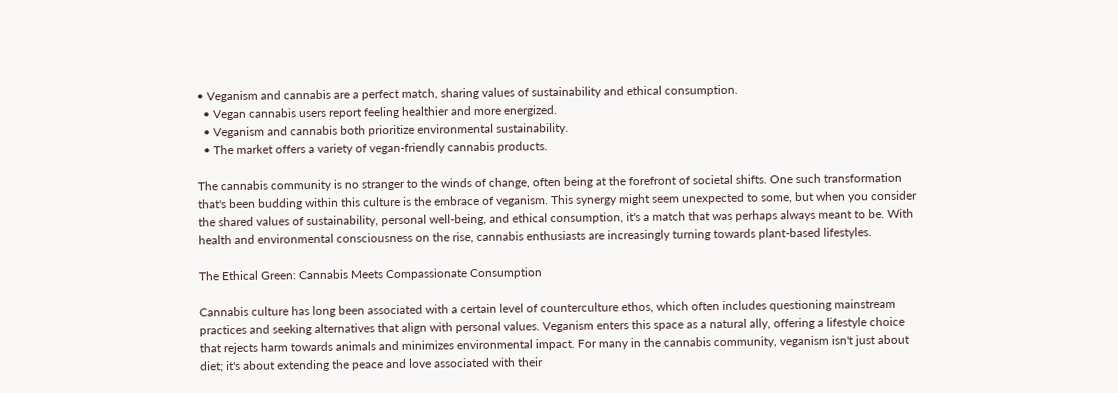• Veganism and cannabis are a perfect match, sharing values of sustainability and ethical consumption.
  • Vegan cannabis users report feeling healthier and more energized.
  • Veganism and cannabis both prioritize environmental sustainability.
  • The market offers a variety of vegan-friendly cannabis products.

The cannabis community is no stranger to the winds of change, often being at the forefront of societal shifts. One such transformation that's been budding within this culture is the embrace of veganism. This synergy might seem unexpected to some, but when you consider the shared values of sustainability, personal well-being, and ethical consumption, it's a match that was perhaps always meant to be. With health and environmental consciousness on the rise, cannabis enthusiasts are increasingly turning towards plant-based lifestyles.

The Ethical Green: Cannabis Meets Compassionate Consumption

Cannabis culture has long been associated with a certain level of counterculture ethos, which often includes questioning mainstream practices and seeking alternatives that align with personal values. Veganism enters this space as a natural ally, offering a lifestyle choice that rejects harm towards animals and minimizes environmental impact. For many in the cannabis community, veganism isn't just about diet; it's about extending the peace and love associated with their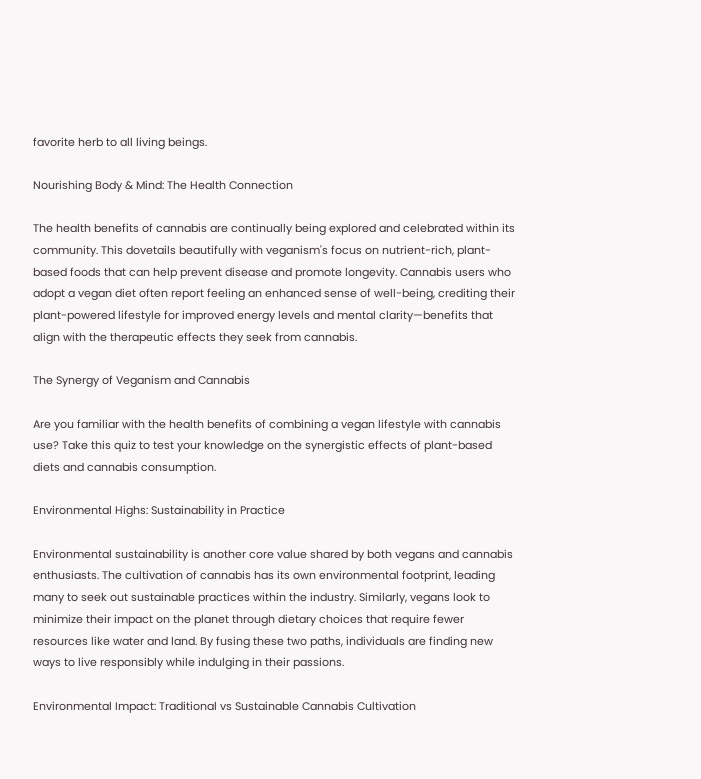favorite herb to all living beings.

Nourishing Body & Mind: The Health Connection

The health benefits of cannabis are continually being explored and celebrated within its community. This dovetails beautifully with veganism's focus on nutrient-rich, plant-based foods that can help prevent disease and promote longevity. Cannabis users who adopt a vegan diet often report feeling an enhanced sense of well-being, crediting their plant-powered lifestyle for improved energy levels and mental clarity—benefits that align with the therapeutic effects they seek from cannabis.

The Synergy of Veganism and Cannabis

Are you familiar with the health benefits of combining a vegan lifestyle with cannabis use? Take this quiz to test your knowledge on the synergistic effects of plant-based diets and cannabis consumption.

Environmental Highs: Sustainability in Practice

Environmental sustainability is another core value shared by both vegans and cannabis enthusiasts. The cultivation of cannabis has its own environmental footprint, leading many to seek out sustainable practices within the industry. Similarly, vegans look to minimize their impact on the planet through dietary choices that require fewer resources like water and land. By fusing these two paths, individuals are finding new ways to live responsibly while indulging in their passions.

Environmental Impact: Traditional vs Sustainable Cannabis Cultivation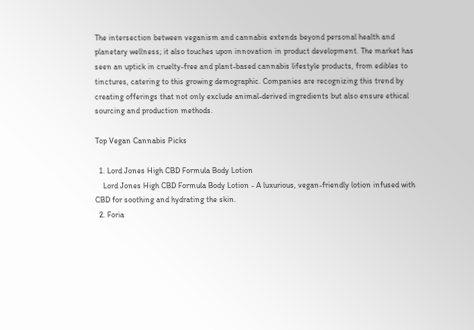The intersection between veganism and cannabis extends beyond personal health and planetary wellness; it also touches upon innovation in product development. The market has seen an uptick in cruelty-free and plant-based cannabis lifestyle products, from edibles to tinctures, catering to this growing demographic. Companies are recognizing this trend by creating offerings that not only exclude animal-derived ingredients but also ensure ethical sourcing and production methods.

Top Vegan Cannabis Picks

  1. Lord Jones High CBD Formula Body Lotion
    Lord Jones High CBD Formula Body Lotion - A luxurious, vegan-friendly lotion infused with CBD for soothing and hydrating the skin.
  2. Foria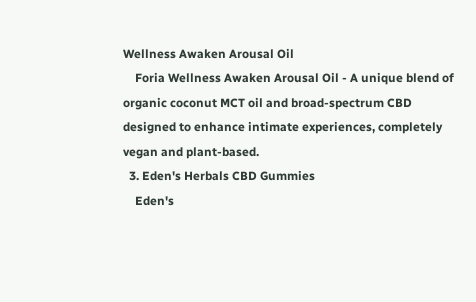Wellness Awaken Arousal Oil
    Foria Wellness Awaken Arousal Oil - A unique blend of organic coconut MCT oil and broad-spectrum CBD designed to enhance intimate experiences, completely vegan and plant-based.
  3. Eden's Herbals CBD Gummies
    Eden's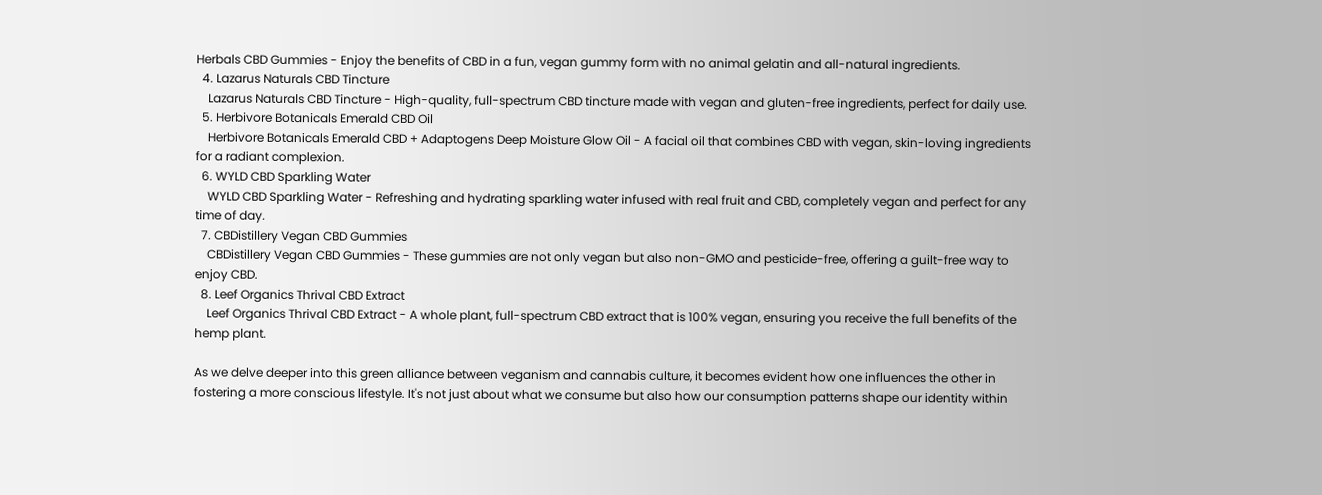Herbals CBD Gummies - Enjoy the benefits of CBD in a fun, vegan gummy form with no animal gelatin and all-natural ingredients.
  4. Lazarus Naturals CBD Tincture
    Lazarus Naturals CBD Tincture - High-quality, full-spectrum CBD tincture made with vegan and gluten-free ingredients, perfect for daily use.
  5. Herbivore Botanicals Emerald CBD Oil
    Herbivore Botanicals Emerald CBD + Adaptogens Deep Moisture Glow Oil - A facial oil that combines CBD with vegan, skin-loving ingredients for a radiant complexion.
  6. WYLD CBD Sparkling Water
    WYLD CBD Sparkling Water - Refreshing and hydrating sparkling water infused with real fruit and CBD, completely vegan and perfect for any time of day.
  7. CBDistillery Vegan CBD Gummies
    CBDistillery Vegan CBD Gummies - These gummies are not only vegan but also non-GMO and pesticide-free, offering a guilt-free way to enjoy CBD.
  8. Leef Organics Thrival CBD Extract
    Leef Organics Thrival CBD Extract - A whole plant, full-spectrum CBD extract that is 100% vegan, ensuring you receive the full benefits of the hemp plant.

As we delve deeper into this green alliance between veganism and cannabis culture, it becomes evident how one influences the other in fostering a more conscious lifestyle. It's not just about what we consume but also how our consumption patterns shape our identity within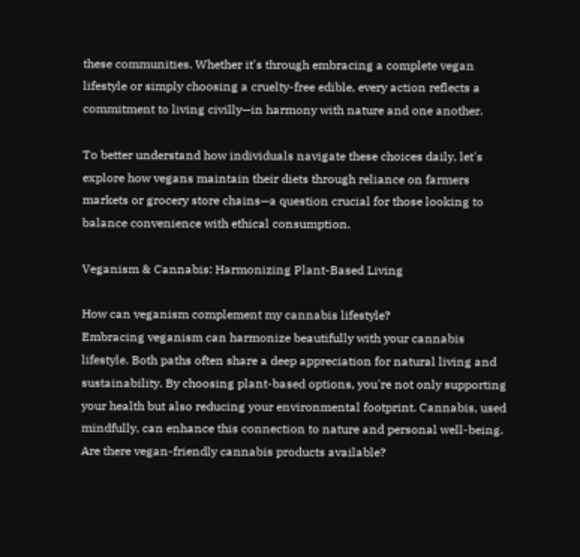these communities. Whether it's through embracing a complete vegan lifestyle or simply choosing a cruelty-free edible, every action reflects a commitment to living civilly—in harmony with nature and one another.

To better understand how individuals navigate these choices daily, let's explore how vegans maintain their diets through reliance on farmers markets or grocery store chains—a question crucial for those looking to balance convenience with ethical consumption.

Veganism & Cannabis: Harmonizing Plant-Based Living

How can veganism complement my cannabis lifestyle?
Embracing veganism can harmonize beautifully with your cannabis lifestyle. Both paths often share a deep appreciation for natural living and sustainability. By choosing plant-based options, you're not only supporting your health but also reducing your environmental footprint. Cannabis, used mindfully, can enhance this connection to nature and personal well-being.
Are there vegan-friendly cannabis products available?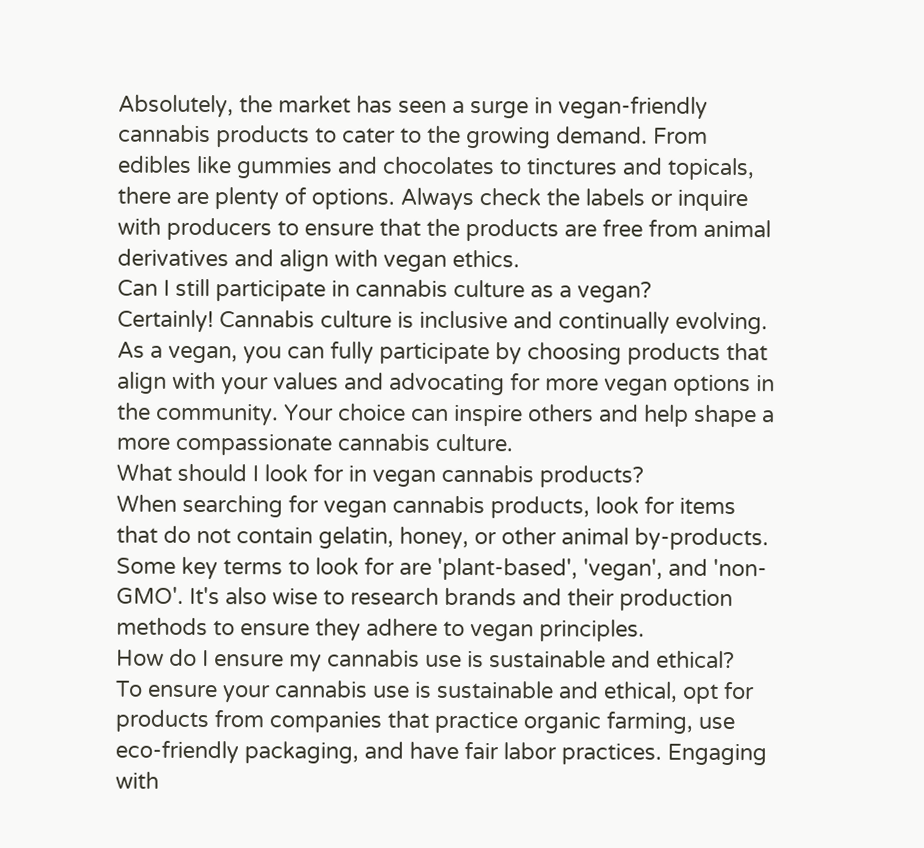Absolutely, the market has seen a surge in vegan-friendly cannabis products to cater to the growing demand. From edibles like gummies and chocolates to tinctures and topicals, there are plenty of options. Always check the labels or inquire with producers to ensure that the products are free from animal derivatives and align with vegan ethics.
Can I still participate in cannabis culture as a vegan?
Certainly! Cannabis culture is inclusive and continually evolving. As a vegan, you can fully participate by choosing products that align with your values and advocating for more vegan options in the community. Your choice can inspire others and help shape a more compassionate cannabis culture.
What should I look for in vegan cannabis products?
When searching for vegan cannabis products, look for items that do not contain gelatin, honey, or other animal by-products. Some key terms to look for are 'plant-based', 'vegan', and 'non-GMO'. It's also wise to research brands and their production methods to ensure they adhere to vegan principles.
How do I ensure my cannabis use is sustainable and ethical?
To ensure your cannabis use is sustainable and ethical, opt for products from companies that practice organic farming, use eco-friendly packaging, and have fair labor practices. Engaging with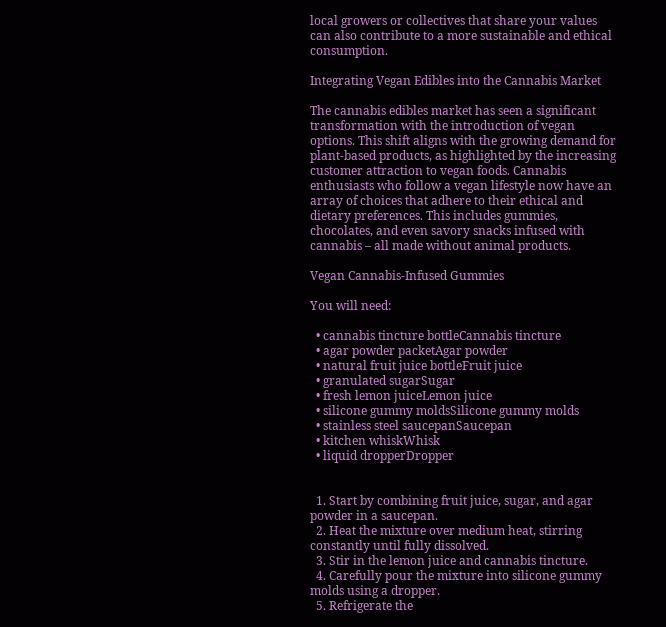local growers or collectives that share your values can also contribute to a more sustainable and ethical consumption.

Integrating Vegan Edibles into the Cannabis Market

The cannabis edibles market has seen a significant transformation with the introduction of vegan options. This shift aligns with the growing demand for plant-based products, as highlighted by the increasing customer attraction to vegan foods. Cannabis enthusiasts who follow a vegan lifestyle now have an array of choices that adhere to their ethical and dietary preferences. This includes gummies, chocolates, and even savory snacks infused with cannabis – all made without animal products.

Vegan Cannabis-Infused Gummies

You will need:

  • cannabis tincture bottleCannabis tincture
  • agar powder packetAgar powder
  • natural fruit juice bottleFruit juice
  • granulated sugarSugar
  • fresh lemon juiceLemon juice
  • silicone gummy moldsSilicone gummy molds
  • stainless steel saucepanSaucepan
  • kitchen whiskWhisk
  • liquid dropperDropper


  1. Start by combining fruit juice, sugar, and agar powder in a saucepan.
  2. Heat the mixture over medium heat, stirring constantly until fully dissolved.
  3. Stir in the lemon juice and cannabis tincture.
  4. Carefully pour the mixture into silicone gummy molds using a dropper.
  5. Refrigerate the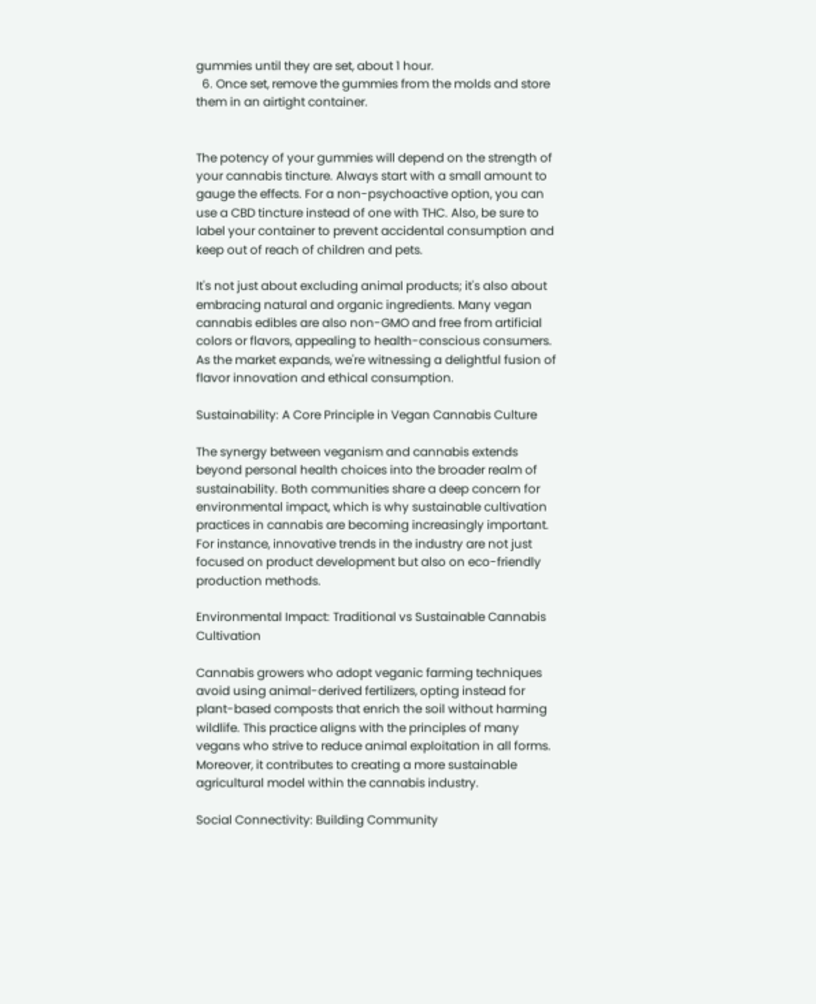gummies until they are set, about 1 hour.
  6. Once set, remove the gummies from the molds and store them in an airtight container.


The potency of your gummies will depend on the strength of your cannabis tincture. Always start with a small amount to gauge the effects. For a non-psychoactive option, you can use a CBD tincture instead of one with THC. Also, be sure to label your container to prevent accidental consumption and keep out of reach of children and pets.

It's not just about excluding animal products; it's also about embracing natural and organic ingredients. Many vegan cannabis edibles are also non-GMO and free from artificial colors or flavors, appealing to health-conscious consumers. As the market expands, we're witnessing a delightful fusion of flavor innovation and ethical consumption.

Sustainability: A Core Principle in Vegan Cannabis Culture

The synergy between veganism and cannabis extends beyond personal health choices into the broader realm of sustainability. Both communities share a deep concern for environmental impact, which is why sustainable cultivation practices in cannabis are becoming increasingly important. For instance, innovative trends in the industry are not just focused on product development but also on eco-friendly production methods.

Environmental Impact: Traditional vs Sustainable Cannabis Cultivation

Cannabis growers who adopt veganic farming techniques avoid using animal-derived fertilizers, opting instead for plant-based composts that enrich the soil without harming wildlife. This practice aligns with the principles of many vegans who strive to reduce animal exploitation in all forms. Moreover, it contributes to creating a more sustainable agricultural model within the cannabis industry.

Social Connectivity: Building Community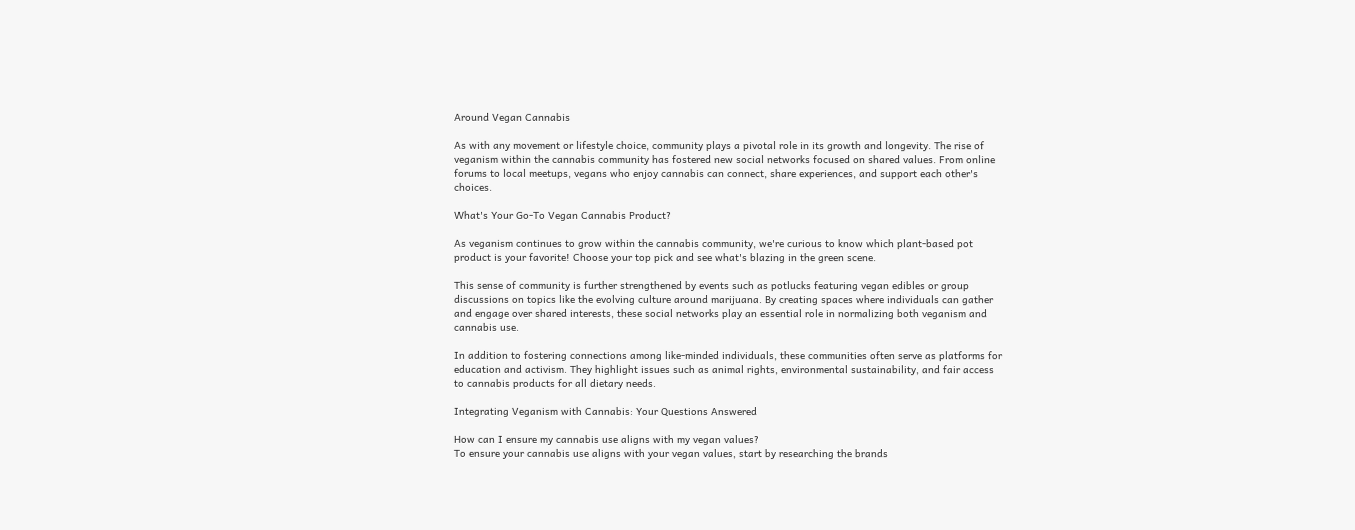Around Vegan Cannabis

As with any movement or lifestyle choice, community plays a pivotal role in its growth and longevity. The rise of veganism within the cannabis community has fostered new social networks focused on shared values. From online forums to local meetups, vegans who enjoy cannabis can connect, share experiences, and support each other's choices.

What's Your Go-To Vegan Cannabis Product?

As veganism continues to grow within the cannabis community, we're curious to know which plant-based pot product is your favorite! Choose your top pick and see what's blazing in the green scene.

This sense of community is further strengthened by events such as potlucks featuring vegan edibles or group discussions on topics like the evolving culture around marijuana. By creating spaces where individuals can gather and engage over shared interests, these social networks play an essential role in normalizing both veganism and cannabis use.

In addition to fostering connections among like-minded individuals, these communities often serve as platforms for education and activism. They highlight issues such as animal rights, environmental sustainability, and fair access to cannabis products for all dietary needs.

Integrating Veganism with Cannabis: Your Questions Answered

How can I ensure my cannabis use aligns with my vegan values?
To ensure your cannabis use aligns with your vegan values, start by researching the brands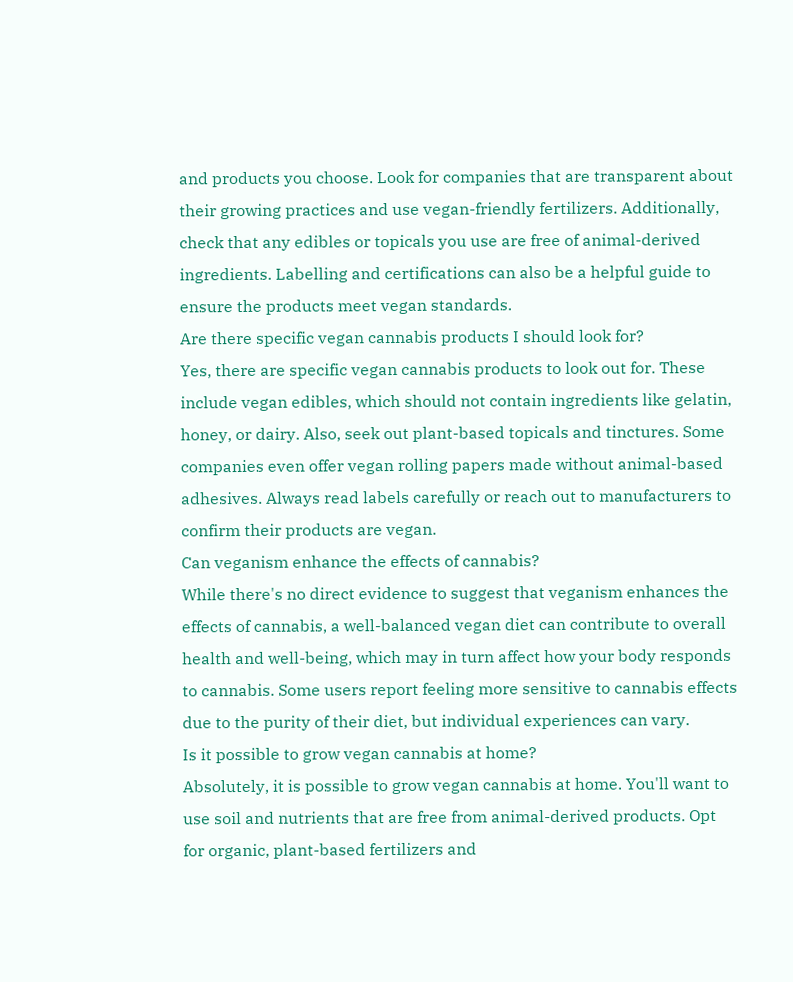and products you choose. Look for companies that are transparent about their growing practices and use vegan-friendly fertilizers. Additionally, check that any edibles or topicals you use are free of animal-derived ingredients. Labelling and certifications can also be a helpful guide to ensure the products meet vegan standards.
Are there specific vegan cannabis products I should look for?
Yes, there are specific vegan cannabis products to look out for. These include vegan edibles, which should not contain ingredients like gelatin, honey, or dairy. Also, seek out plant-based topicals and tinctures. Some companies even offer vegan rolling papers made without animal-based adhesives. Always read labels carefully or reach out to manufacturers to confirm their products are vegan.
Can veganism enhance the effects of cannabis?
While there's no direct evidence to suggest that veganism enhances the effects of cannabis, a well-balanced vegan diet can contribute to overall health and well-being, which may in turn affect how your body responds to cannabis. Some users report feeling more sensitive to cannabis effects due to the purity of their diet, but individual experiences can vary.
Is it possible to grow vegan cannabis at home?
Absolutely, it is possible to grow vegan cannabis at home. You'll want to use soil and nutrients that are free from animal-derived products. Opt for organic, plant-based fertilizers and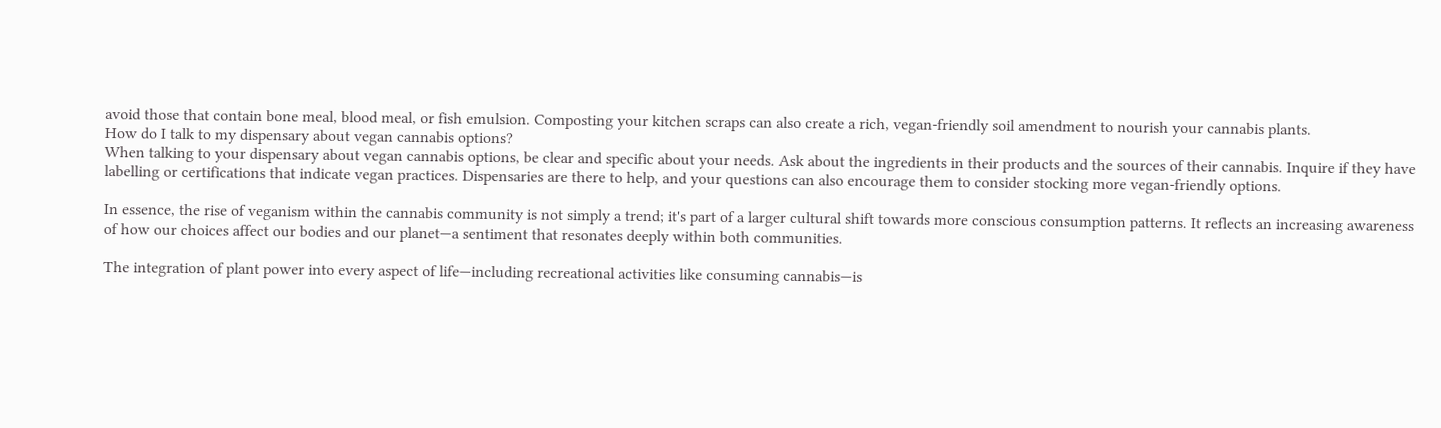avoid those that contain bone meal, blood meal, or fish emulsion. Composting your kitchen scraps can also create a rich, vegan-friendly soil amendment to nourish your cannabis plants.
How do I talk to my dispensary about vegan cannabis options?
When talking to your dispensary about vegan cannabis options, be clear and specific about your needs. Ask about the ingredients in their products and the sources of their cannabis. Inquire if they have labelling or certifications that indicate vegan practices. Dispensaries are there to help, and your questions can also encourage them to consider stocking more vegan-friendly options.

In essence, the rise of veganism within the cannabis community is not simply a trend; it's part of a larger cultural shift towards more conscious consumption patterns. It reflects an increasing awareness of how our choices affect our bodies and our planet—a sentiment that resonates deeply within both communities.

The integration of plant power into every aspect of life—including recreational activities like consuming cannabis—is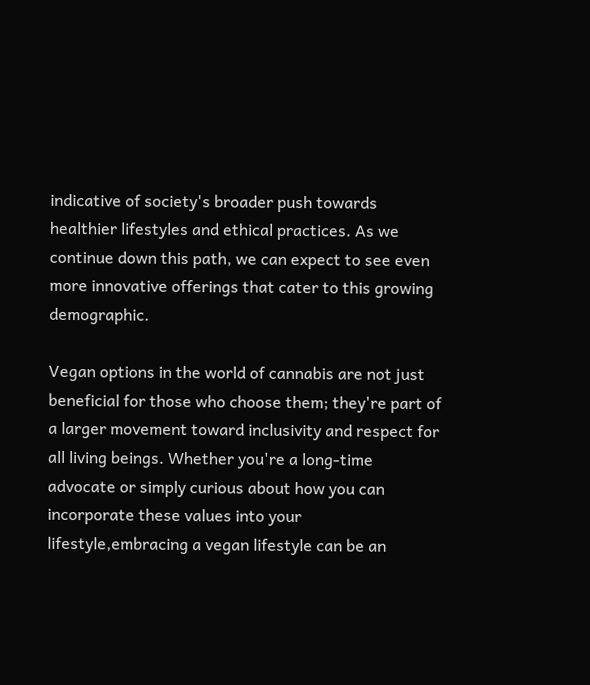indicative of society's broader push towards healthier lifestyles and ethical practices. As we continue down this path, we can expect to see even more innovative offerings that cater to this growing demographic.

Vegan options in the world of cannabis are not just beneficial for those who choose them; they're part of a larger movement toward inclusivity and respect for all living beings. Whether you're a long-time advocate or simply curious about how you can incorporate these values into your lifestyle,embracing a vegan lifestyle can be an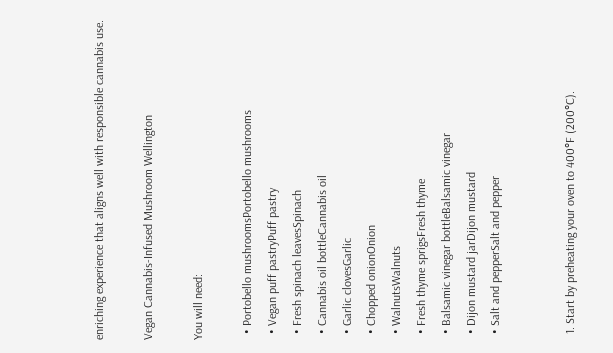enriching experience that aligns well with responsible cannabis use.

Vegan Cannabis-Infused Mushroom Wellington

You will need:

  • Portobello mushroomsPortobello mushrooms
  • Vegan puff pastryPuff pastry
  • Fresh spinach leavesSpinach
  • Cannabis oil bottleCannabis oil
  • Garlic clovesGarlic
  • Chopped onionOnion
  • WalnutsWalnuts
  • Fresh thyme sprigsFresh thyme
  • Balsamic vinegar bottleBalsamic vinegar
  • Dijon mustard jarDijon mustard
  • Salt and pepperSalt and pepper


  1. Start by preheating your oven to 400°F (200°C).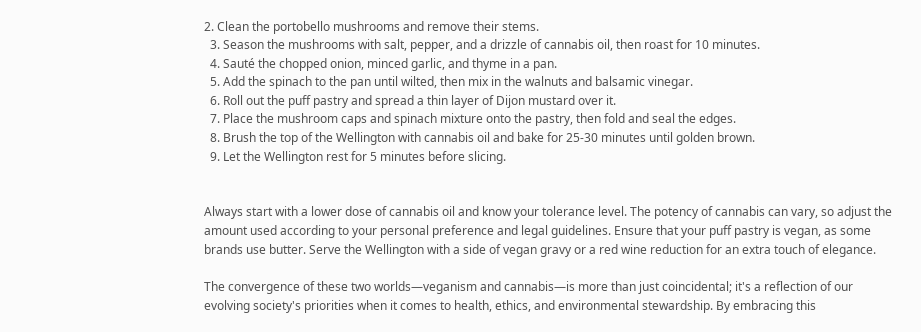2. Clean the portobello mushrooms and remove their stems.
  3. Season the mushrooms with salt, pepper, and a drizzle of cannabis oil, then roast for 10 minutes.
  4. Sauté the chopped onion, minced garlic, and thyme in a pan.
  5. Add the spinach to the pan until wilted, then mix in the walnuts and balsamic vinegar.
  6. Roll out the puff pastry and spread a thin layer of Dijon mustard over it.
  7. Place the mushroom caps and spinach mixture onto the pastry, then fold and seal the edges.
  8. Brush the top of the Wellington with cannabis oil and bake for 25-30 minutes until golden brown.
  9. Let the Wellington rest for 5 minutes before slicing.


Always start with a lower dose of cannabis oil and know your tolerance level. The potency of cannabis can vary, so adjust the amount used according to your personal preference and legal guidelines. Ensure that your puff pastry is vegan, as some brands use butter. Serve the Wellington with a side of vegan gravy or a red wine reduction for an extra touch of elegance.

The convergence of these two worlds—veganism and cannabis—is more than just coincidental; it's a reflection of our evolving society's priorities when it comes to health, ethics, and environmental stewardship. By embracing this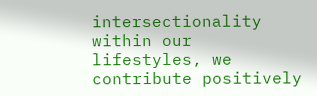intersectionality within our lifestyles, we contribute positively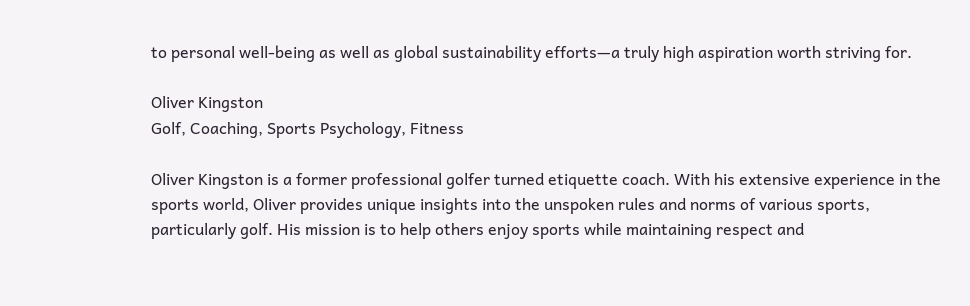to personal well-being as well as global sustainability efforts—a truly high aspiration worth striving for.

Oliver Kingston
Golf, Coaching, Sports Psychology, Fitness

Oliver Kingston is a former professional golfer turned etiquette coach. With his extensive experience in the sports world, Oliver provides unique insights into the unspoken rules and norms of various sports, particularly golf. His mission is to help others enjoy sports while maintaining respect and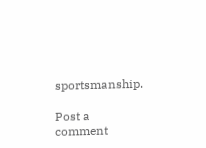sportsmanship.

Post a comment